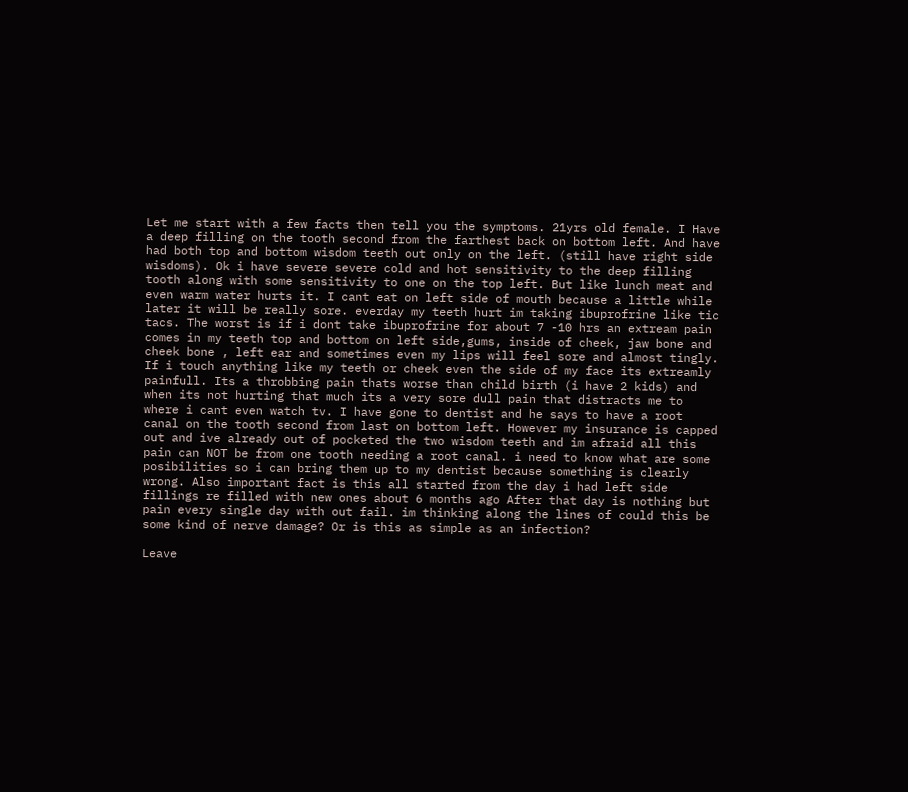Let me start with a few facts then tell you the symptoms. 21yrs old female. I Have a deep filling on the tooth second from the farthest back on bottom left. And have had both top and bottom wisdom teeth out only on the left. (still have right side wisdoms). Ok i have severe severe cold and hot sensitivity to the deep filling tooth along with some sensitivity to one on the top left. But like lunch meat and even warm water hurts it. I cant eat on left side of mouth because a little while later it will be really sore. everday my teeth hurt im taking ibuprofrine like tic tacs. The worst is if i dont take ibuprofrine for about 7 -10 hrs an extream pain comes in my teeth top and bottom on left side,gums, inside of cheek, jaw bone and cheek bone , left ear and sometimes even my lips will feel sore and almost tingly. If i touch anything like my teeth or cheek even the side of my face its extreamly painfull. Its a throbbing pain thats worse than child birth (i have 2 kids) and when its not hurting that much its a very sore dull pain that distracts me to where i cant even watch tv. I have gone to dentist and he says to have a root canal on the tooth second from last on bottom left. However my insurance is capped out and ive already out of pocketed the two wisdom teeth and im afraid all this pain can NOT be from one tooth needing a root canal. i need to know what are some posibilities so i can bring them up to my dentist because something is clearly wrong. Also important fact is this all started from the day i had left side fillings re filled with new ones about 6 months ago After that day is nothing but pain every single day with out fail. im thinking along the lines of could this be some kind of nerve damage? Or is this as simple as an infection?

Leave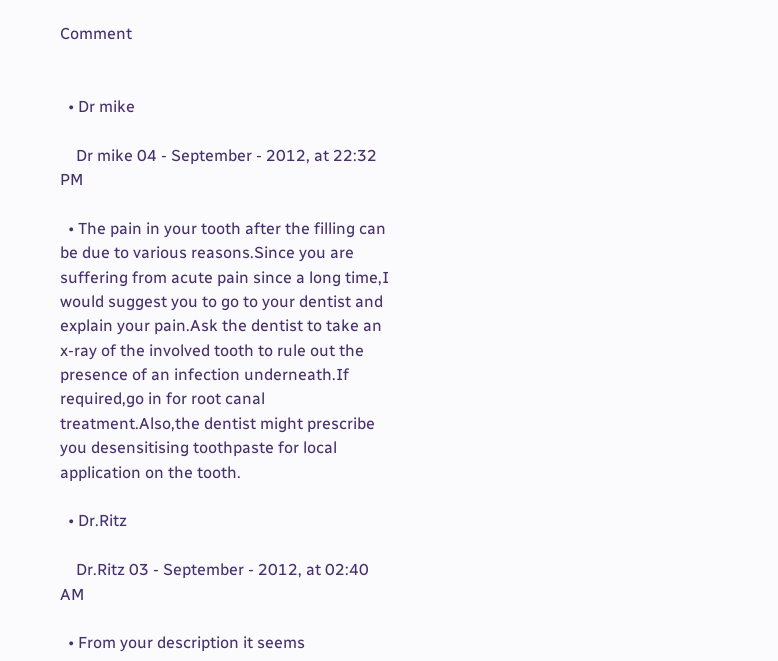Comment


  • Dr mike

    Dr mike 04 - September - 2012, at 22:32 PM

  • The pain in your tooth after the filling can be due to various reasons.Since you are suffering from acute pain since a long time,I would suggest you to go to your dentist and explain your pain.Ask the dentist to take an x-ray of the involved tooth to rule out the presence of an infection underneath.If required,go in for root canal treatment.Also,the dentist might prescribe you desensitising toothpaste for local application on the tooth.

  • Dr.Ritz

    Dr.Ritz 03 - September - 2012, at 02:40 AM

  • From your description it seems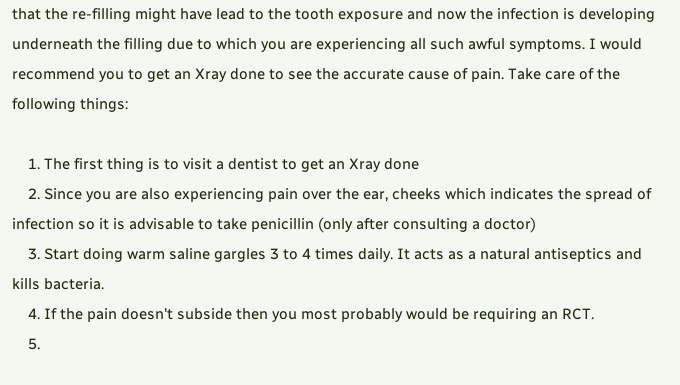that the re-filling might have lead to the tooth exposure and now the infection is developing underneath the filling due to which you are experiencing all such awful symptoms. I would recommend you to get an Xray done to see the accurate cause of pain. Take care of the following things:

    1. The first thing is to visit a dentist to get an Xray done
    2. Since you are also experiencing pain over the ear, cheeks which indicates the spread of infection so it is advisable to take penicillin (only after consulting a doctor)
    3. Start doing warm saline gargles 3 to 4 times daily. It acts as a natural antiseptics and kills bacteria.
    4. If the pain doesn't subside then you most probably would be requiring an RCT.
    5.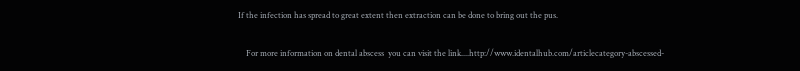If the infection has spread to great extent then extraction can be done to bring out the pus.

    For more information on dental abscess  you can visit the link....http://www.identalhub.com/articlecategory-abscessed-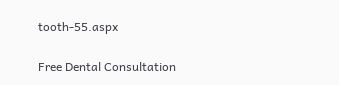tooth-55.aspx

Free Dental Consultation